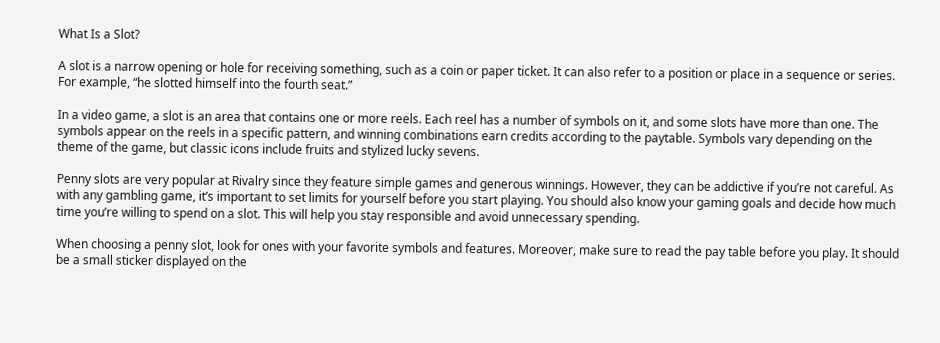What Is a Slot?

A slot is a narrow opening or hole for receiving something, such as a coin or paper ticket. It can also refer to a position or place in a sequence or series. For example, “he slotted himself into the fourth seat.”

In a video game, a slot is an area that contains one or more reels. Each reel has a number of symbols on it, and some slots have more than one. The symbols appear on the reels in a specific pattern, and winning combinations earn credits according to the paytable. Symbols vary depending on the theme of the game, but classic icons include fruits and stylized lucky sevens.

Penny slots are very popular at Rivalry since they feature simple games and generous winnings. However, they can be addictive if you’re not careful. As with any gambling game, it’s important to set limits for yourself before you start playing. You should also know your gaming goals and decide how much time you’re willing to spend on a slot. This will help you stay responsible and avoid unnecessary spending.

When choosing a penny slot, look for ones with your favorite symbols and features. Moreover, make sure to read the pay table before you play. It should be a small sticker displayed on the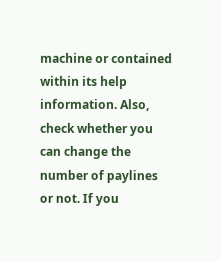machine or contained within its help information. Also, check whether you can change the number of paylines or not. If you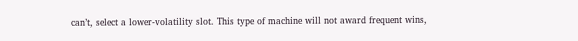can’t, select a lower-volatility slot. This type of machine will not award frequent wins,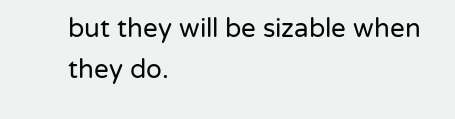but they will be sizable when they do.